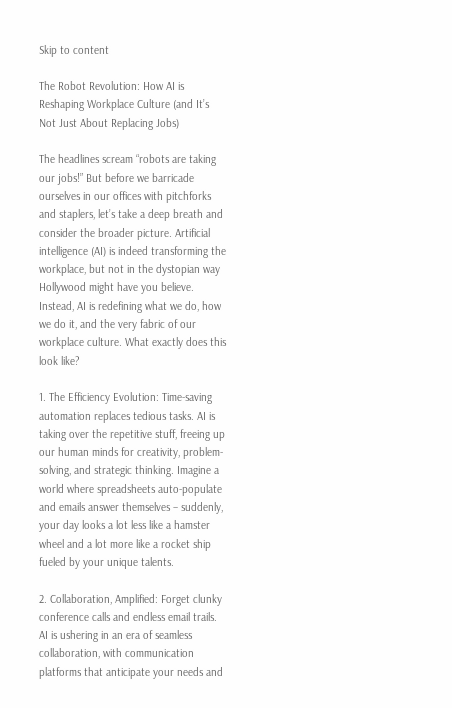Skip to content

The Robot Revolution: How AI is Reshaping Workplace Culture (and It’s Not Just About Replacing Jobs)

The headlines scream “robots are taking our jobs!” But before we barricade ourselves in our offices with pitchforks and staplers, let’s take a deep breath and consider the broader picture. Artificial intelligence (AI) is indeed transforming the workplace, but not in the dystopian way Hollywood might have you believe. Instead, AI is redefining what we do, how we do it, and the very fabric of our workplace culture. What exactly does this look like?

1. The Efficiency Evolution: Time-saving automation replaces tedious tasks. AI is taking over the repetitive stuff, freeing up our human minds for creativity, problem-solving, and strategic thinking. Imagine a world where spreadsheets auto-populate and emails answer themselves – suddenly, your day looks a lot less like a hamster wheel and a lot more like a rocket ship fueled by your unique talents.

2. Collaboration, Amplified: Forget clunky conference calls and endless email trails. AI is ushering in an era of seamless collaboration, with communication platforms that anticipate your needs and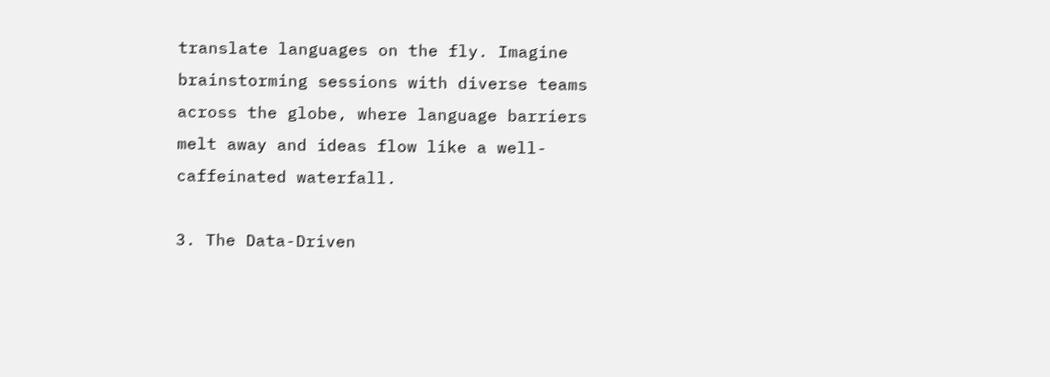translate languages on the fly. Imagine brainstorming sessions with diverse teams across the globe, where language barriers melt away and ideas flow like a well-caffeinated waterfall.

3. The Data-Driven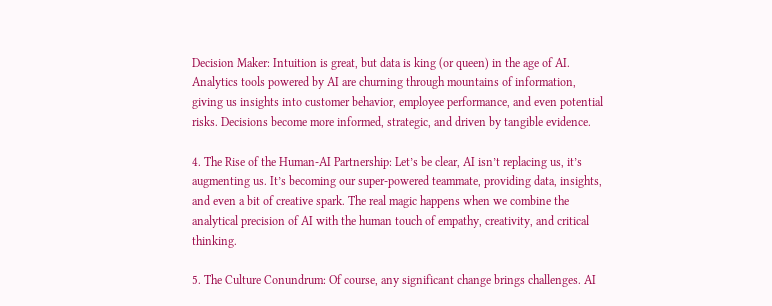Decision Maker: Intuition is great, but data is king (or queen) in the age of AI. Analytics tools powered by AI are churning through mountains of information, giving us insights into customer behavior, employee performance, and even potential risks. Decisions become more informed, strategic, and driven by tangible evidence.

4. The Rise of the Human-AI Partnership: Let’s be clear, AI isn’t replacing us, it’s augmenting us. It’s becoming our super-powered teammate, providing data, insights, and even a bit of creative spark. The real magic happens when we combine the analytical precision of AI with the human touch of empathy, creativity, and critical thinking.

5. The Culture Conundrum: Of course, any significant change brings challenges. AI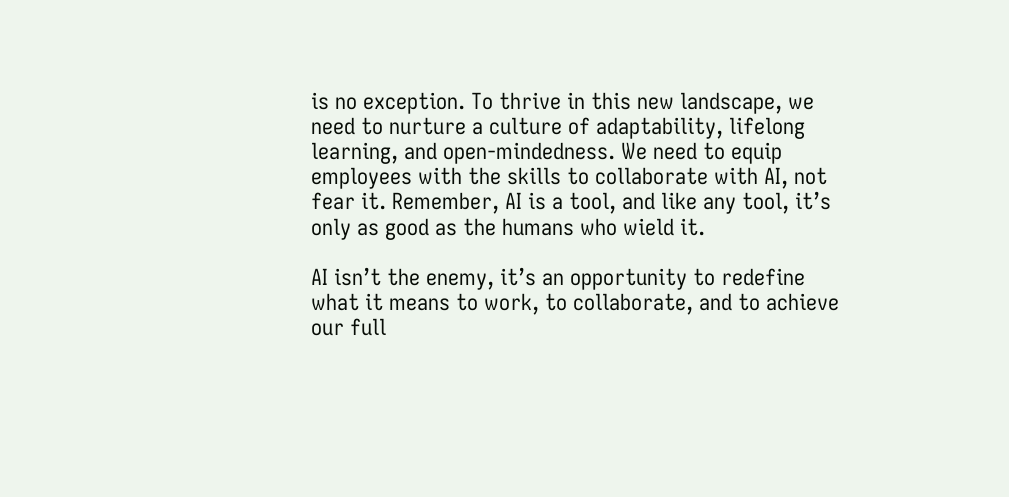is no exception. To thrive in this new landscape, we need to nurture a culture of adaptability, lifelong learning, and open-mindedness. We need to equip employees with the skills to collaborate with AI, not fear it. Remember, AI is a tool, and like any tool, it’s only as good as the humans who wield it.

AI isn’t the enemy, it’s an opportunity to redefine what it means to work, to collaborate, and to achieve our full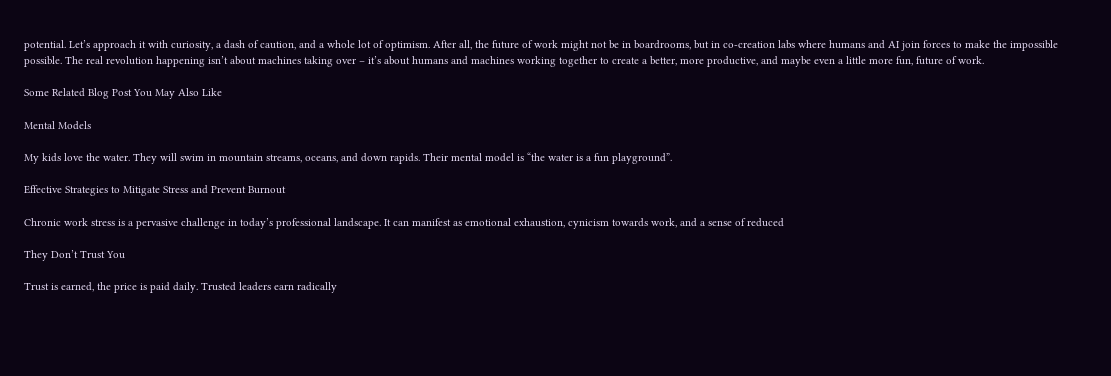potential. Let’s approach it with curiosity, a dash of caution, and a whole lot of optimism. After all, the future of work might not be in boardrooms, but in co-creation labs where humans and AI join forces to make the impossible possible. The real revolution happening isn’t about machines taking over – it’s about humans and machines working together to create a better, more productive, and maybe even a little more fun, future of work.

Some Related Blog Post You May Also Like

Mental Models

My kids love the water. They will swim in mountain streams, oceans, and down rapids. Their mental model is “the water is a fun playground”.

Effective Strategies to Mitigate Stress and Prevent Burnout

Chronic work stress is a pervasive challenge in today’s professional landscape. It can manifest as emotional exhaustion, cynicism towards work, and a sense of reduced

They Don’t Trust You

Trust is earned, the price is paid daily. Trusted leaders earn radically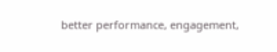better performance, engagement,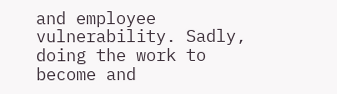and employee vulnerability. Sadly, doing the work to become and